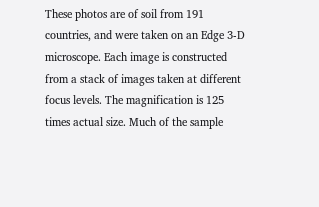These photos are of soil from 191 countries, and were taken on an Edge 3-D microscope. Each image is constructed from a stack of images taken at different focus levels. The magnification is 125 times actual size. Much of the sample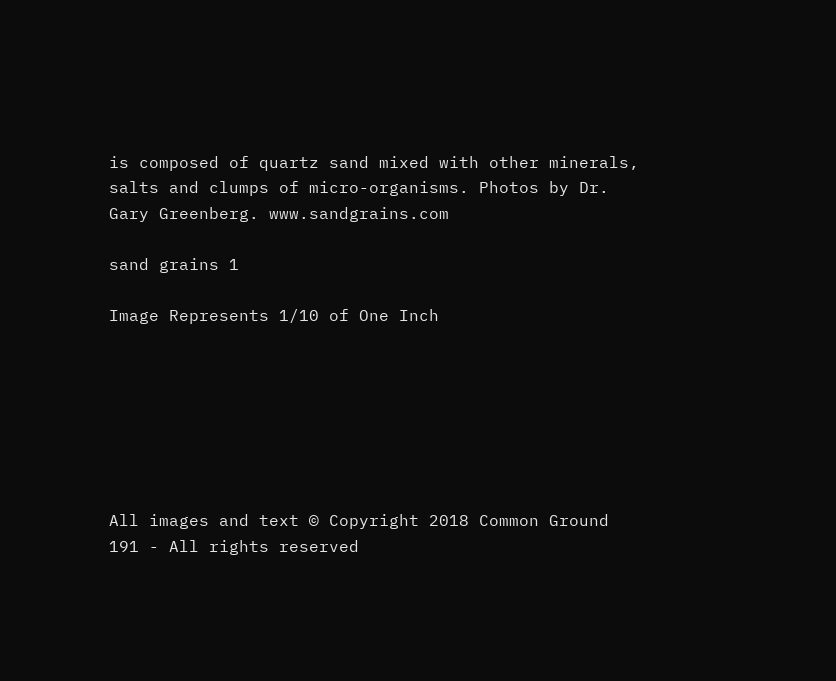is composed of quartz sand mixed with other minerals, salts and clumps of micro-organisms. Photos by Dr. Gary Greenberg. www.sandgrains.com

sand grains 1

Image Represents 1/10 of One Inch







All images and text © Copyright 2018 Common Ground 191 - All rights reserved